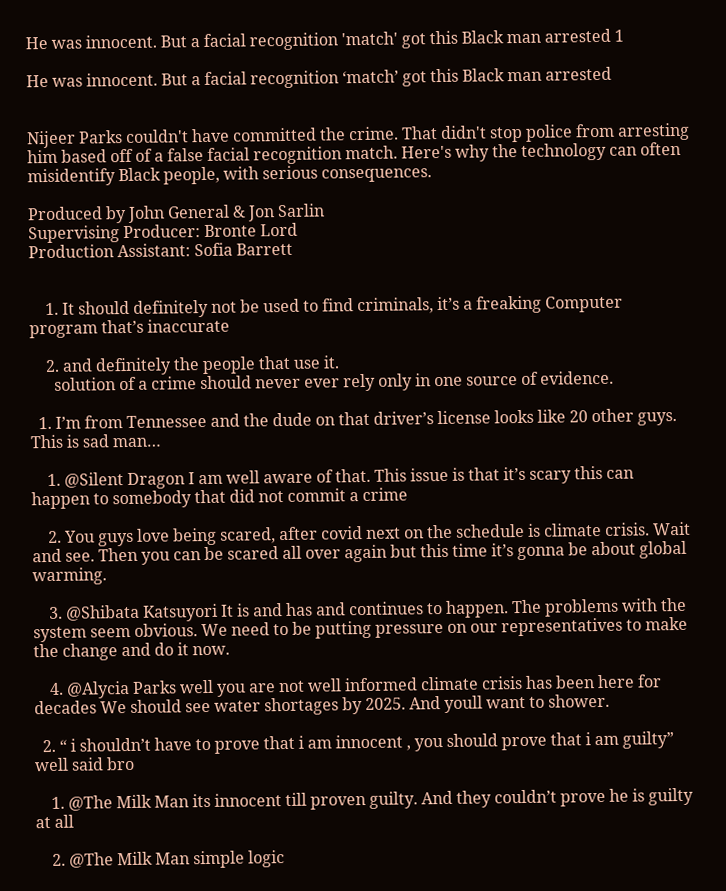He was innocent. But a facial recognition 'match' got this Black man arrested 1

He was innocent. But a facial recognition ‘match’ got this Black man arrested


Nijeer Parks couldn't have committed the crime. That didn't stop police from arresting him based off of a false facial recognition match. Here's why the technology can often misidentify Black people, with serious consequences.

Produced by John General & Jon Sarlin
Supervising Producer: Bronte Lord
Production Assistant: Sofia Barrett


    1. It should definitely not be used to find criminals, it’s a freaking Computer program that’s inaccurate

    2. and definitely the people that use it.
      solution of a crime should never ever rely only in one source of evidence.

  1. I’m from Tennessee and the dude on that driver’s license looks like 20 other guys. This is sad man…

    1. @Silent Dragon I am well aware of that. This issue is that it’s scary this can happen to somebody that did not commit a crime

    2. You guys love being scared, after covid next on the schedule is climate crisis. Wait and see. Then you can be scared all over again but this time it’s gonna be about global warming.

    3. @Shibata Katsuyori It is and has and continues to happen. The problems with the system seem obvious. We need to be putting pressure on our representatives to make the change and do it now.

    4. @Alycia Parks well you are not well informed climate crisis has been here for decades We should see water shortages by 2025. And youll want to shower.

  2. “ i shouldn’t have to prove that i am innocent , you should prove that i am guilty” well said bro

    1. @The Milk Man its innocent till proven guilty. And they couldn’t prove he is guilty at all

    2. @The Milk Man simple logic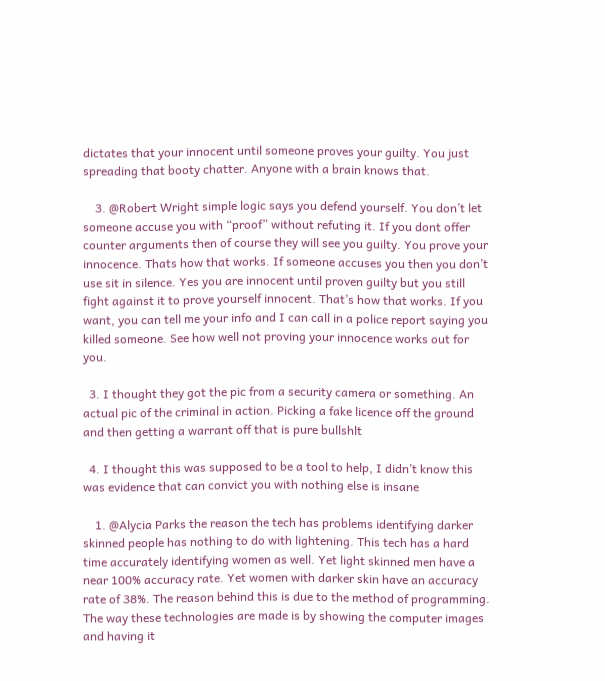dictates that your innocent until someone proves your guilty. You just spreading that booty chatter. Anyone with a brain knows that.

    3. @Robert Wright simple logic says you defend yourself. You don’t let someone accuse you with “proof” without refuting it. If you dont offer counter arguments then of course they will see you guilty. You prove your innocence. Thats how that works. If someone accuses you then you don’t use sit in silence. Yes you are innocent until proven guilty but you still fight against it to prove yourself innocent. That’s how that works. If you want, you can tell me your info and I can call in a police report saying you killed someone. See how well not proving your innocence works out for you.

  3. I thought they got the pic from a security camera or something. An actual pic of the criminal in action. Picking a fake licence off the ground and then getting a warrant off that is pure bullshlt

  4. I thought this was supposed to be a tool to help, I didn’t know this was evidence that can convict you with nothing else is insane

    1. @Alycia Parks the reason the tech has problems identifying darker skinned people has nothing to do with lightening. This tech has a hard time accurately identifying women as well. Yet light skinned men have a near 100% accuracy rate. Yet women with darker skin have an accuracy rate of 38%. The reason behind this is due to the method of programming. The way these technologies are made is by showing the computer images and having it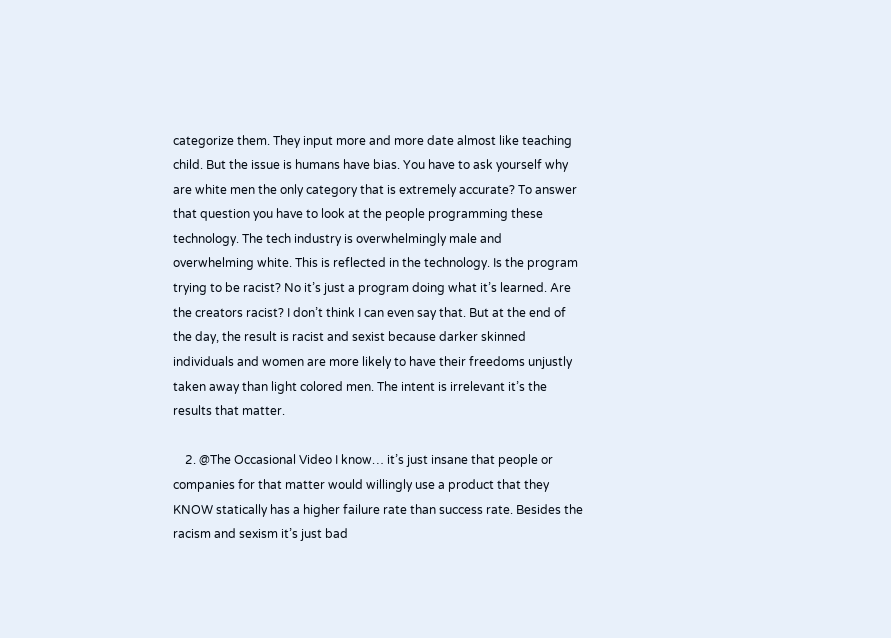categorize them. They input more and more date almost like teaching child. But the issue is humans have bias. You have to ask yourself why are white men the only category that is extremely accurate? To answer that question you have to look at the people programming these technology. The tech industry is overwhelmingly male and overwhelming white. This is reflected in the technology. Is the program trying to be racist? No it’s just a program doing what it’s learned. Are the creators racist? I don’t think I can even say that. But at the end of the day, the result is racist and sexist because darker skinned individuals and women are more likely to have their freedoms unjustly taken away than light colored men. The intent is irrelevant it’s the results that matter.

    2. @The Occasional Video I know… it’s just insane that people or companies for that matter would willingly use a product that they KNOW statically has a higher failure rate than success rate. Besides the racism and sexism it’s just bad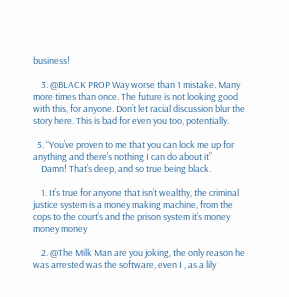business!

    3. @BLACK PROP Way worse than 1 mistake. Many more times than once. The future is not looking good with this, for anyone. Don’t let racial discussion blur the story here. This is bad for even you too, potentially.

  5. “You’ve proven to me that you can lock me up for anything and there’s nothing I can do about it”
    Damn! That’s deep, and so true being black.

    1. It’s true for anyone that isn’t wealthy, the criminal justice system is a money making machine, from the cops to the court’s and the prison system it’s money money money

    2. @The Milk Man are you joking, the only reason he was arrested was the software, even I , as a lily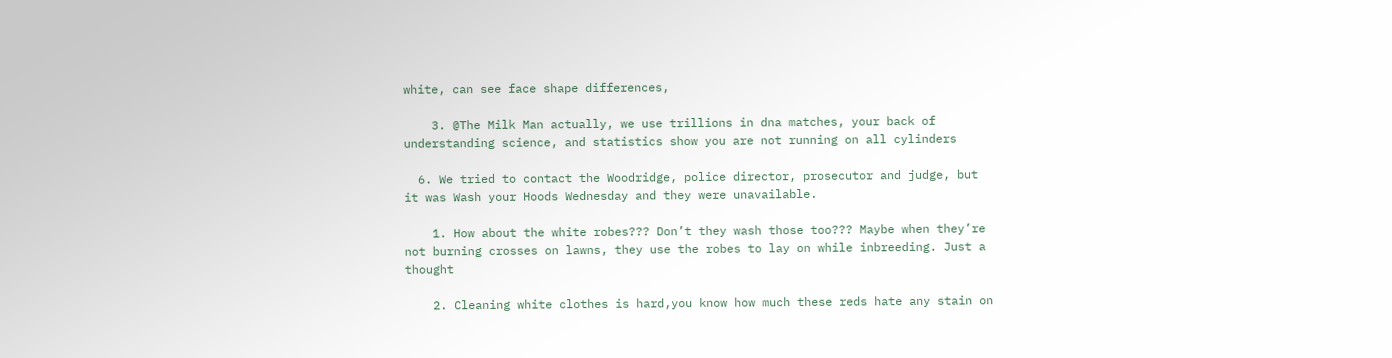white, can see face shape differences,

    3. @The Milk Man actually, we use trillions in dna matches, your back of understanding science, and statistics show you are not running on all cylinders

  6. We tried to contact the Woodridge, police director, prosecutor and judge, but it was Wash your Hoods Wednesday and they were unavailable.

    1. How about the white robes??? Don’t they wash those too??? Maybe when they’re not burning crosses on lawns, they use the robes to lay on while inbreeding. Just a thought

    2. Cleaning white clothes is hard,you know how much these reds hate any stain on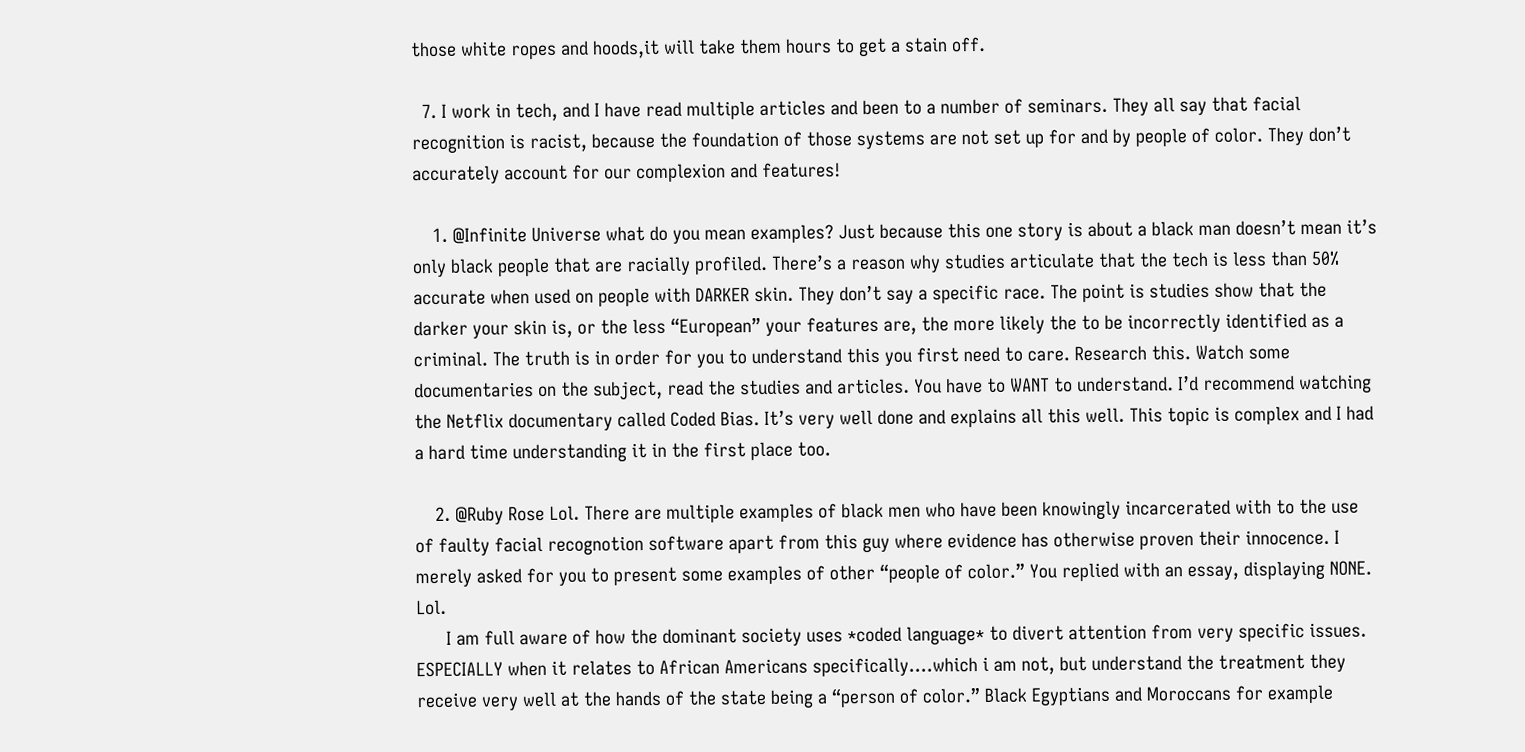those white ropes and hoods,it will take them hours to get a stain off.

  7. I work in tech, and I have read multiple articles and been to a number of seminars. They all say that facial recognition is racist, because the foundation of those systems are not set up for and by people of color. They don’t accurately account for our complexion and features!

    1. @Infinite Universe what do you mean examples? Just because this one story is about a black man doesn’t mean it’s only black people that are racially profiled. There’s a reason why studies articulate that the tech is less than 50% accurate when used on people with DARKER skin. They don’t say a specific race. The point is studies show that the darker your skin is, or the less “European” your features are, the more likely the to be incorrectly identified as a criminal. The truth is in order for you to understand this you first need to care. Research this. Watch some documentaries on the subject, read the studies and articles. You have to WANT to understand. I’d recommend watching the Netflix documentary called Coded Bias. It’s very well done and explains all this well. This topic is complex and I had a hard time understanding it in the first place too.

    2. @Ruby Rose Lol. There are multiple examples of black men who have been knowingly incarcerated with to the use of faulty facial recognotion software apart from this guy where evidence has otherwise proven their innocence. I merely asked for you to present some examples of other “people of color.” You replied with an essay, displaying NONE. Lol.
      I am full aware of how the dominant society uses *coded language* to divert attention from very specific issues. ESPECIALLY when it relates to African Americans specifically….which i am not, but understand the treatment they receive very well at the hands of the state being a “person of color.” Black Egyptians and Moroccans for example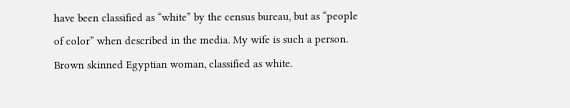have been classified as “white” by the census bureau, but as “people of color” when described in the media. My wife is such a person. Brown skinned Egyptian woman, classified as white.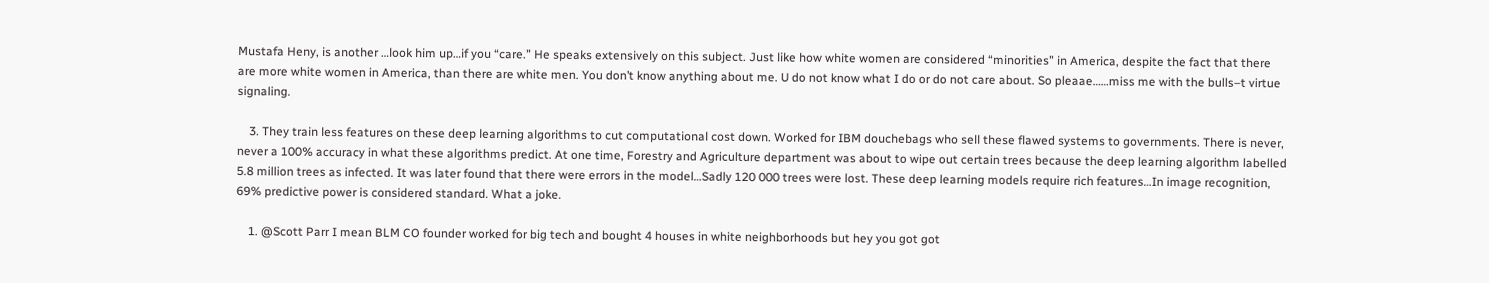Mustafa Heny, is another …look him up…if you “care.” He speaks extensively on this subject. Just like how white women are considered “minorities” in America, despite the fact that there are more white women in America, than there are white men. You don’t know anything about me. U do not know what I do or do not care about. So pleaae……miss me with the bulls–t virtue signaling.

    3. They train less features on these deep learning algorithms to cut computational cost down. Worked for IBM douchebags who sell these flawed systems to governments. There is never, never a 100% accuracy in what these algorithms predict. At one time, Forestry and Agriculture department was about to wipe out certain trees because the deep learning algorithm labelled 5.8 million trees as infected. It was later found that there were errors in the model…Sadly 120 000 trees were lost. These deep learning models require rich features…In image recognition, 69% predictive power is considered standard. What a joke.

    1. @Scott Parr I mean BLM CO founder worked for big tech and bought 4 houses in white neighborhoods but hey you got got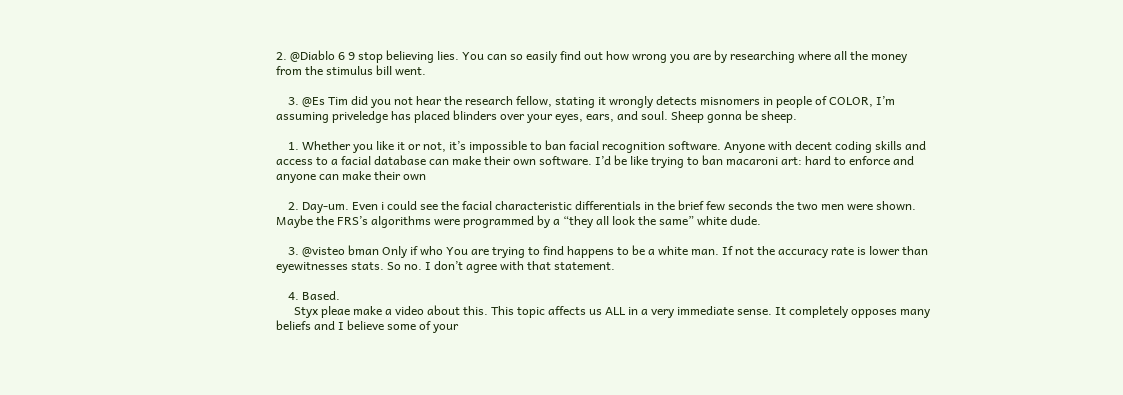2. @Diablo 6 9 stop believing lies. You can so easily find out how wrong you are by researching where all the money from the stimulus bill went.

    3. @Es Tim did you not hear the research fellow, stating it wrongly detects misnomers in people of COLOR, I’m assuming priveledge has placed blinders over your eyes, ears, and soul. Sheep gonna be sheep.

    1. Whether you like it or not, it’s impossible to ban facial recognition software. Anyone with decent coding skills and access to a facial database can make their own software. I’d be like trying to ban macaroni art: hard to enforce and anyone can make their own

    2. Day-um. Even i could see the facial characteristic differentials in the brief few seconds the two men were shown. Maybe the FRS’s algorithms were programmed by a “they all look the same” white dude.

    3. @visteo bman Only if who You are trying to find happens to be a white man. If not the accuracy rate is lower than eyewitnesses stats. So no. I don’t agree with that statement.

    4. Based.
      Styx pleae make a video about this. This topic affects us ALL in a very immediate sense. It completely opposes many beliefs and I believe some of your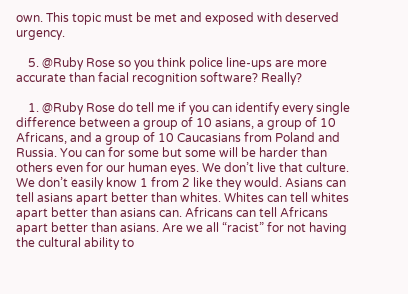own. This topic must be met and exposed with deserved urgency.

    5. @Ruby Rose so you think police line-ups are more accurate than facial recognition software? Really?

    1. @Ruby Rose do tell me if you can identify every single difference between a group of 10 asians, a group of 10 Africans, and a group of 10 Caucasians from Poland and Russia. You can for some but some will be harder than others even for our human eyes. We don’t live that culture. We don’t easily know 1 from 2 like they would. Asians can tell asians apart better than whites. Whites can tell whites apart better than asians can. Africans can tell Africans apart better than asians. Are we all “racist” for not having the cultural ability to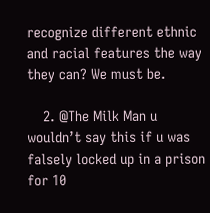recognize different ethnic and racial features the way they can? We must be.

    2. @The Milk Man u wouldn’t say this if u was falsely locked up in a prison for 10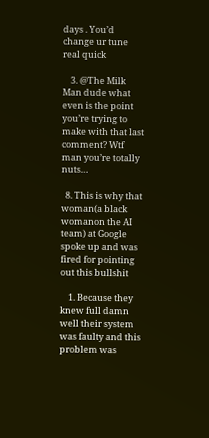days . You’d change ur tune real quick

    3. @The Milk Man dude what even is the point you’re trying to make with that last comment? Wtf man you’re totally nuts…

  8. This is why that woman(a black womanon the AI team) at Google spoke up and was fired for pointing out this bullshit

    1. Because they knew full damn well their system was faulty and this problem was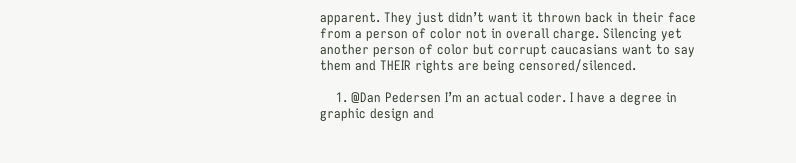apparent. They just didn’t want it thrown back in their face from a person of color not in overall charge. Silencing yet another person of color but corrupt caucasians want to say them and THEIR rights are being censored/silenced.

    1. @Dan Pedersen I’m an actual coder. I have a degree in graphic design and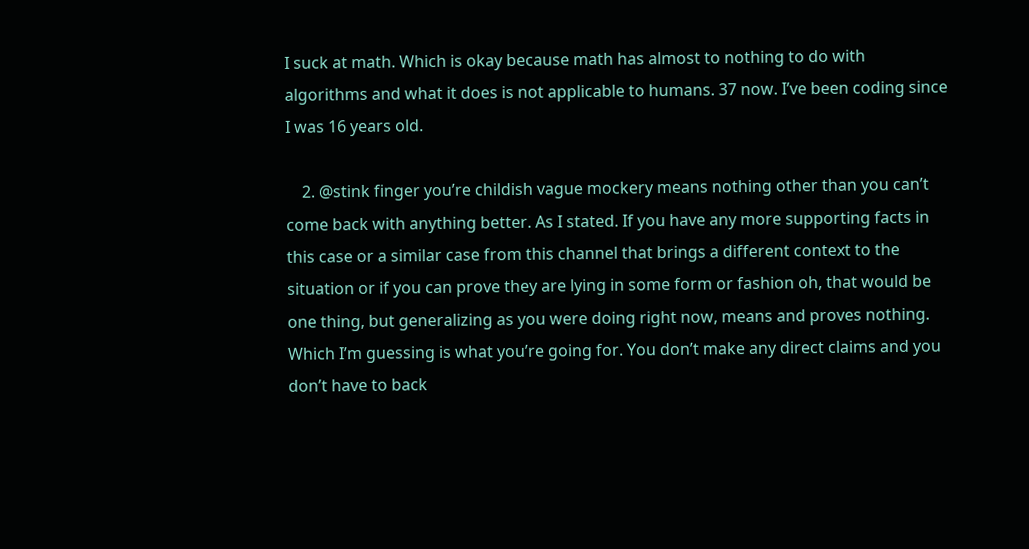I suck at math. Which is okay because math has almost to nothing to do with algorithms and what it does is not applicable to humans. 37 now. I’ve been coding since I was 16 years old.

    2. @stink finger you’re childish vague mockery means nothing other than you can’t come back with anything better. As I stated. If you have any more supporting facts in this case or a similar case from this channel that brings a different context to the situation or if you can prove they are lying in some form or fashion oh, that would be one thing, but generalizing as you were doing right now, means and proves nothing. Which I’m guessing is what you’re going for. You don’t make any direct claims and you don’t have to back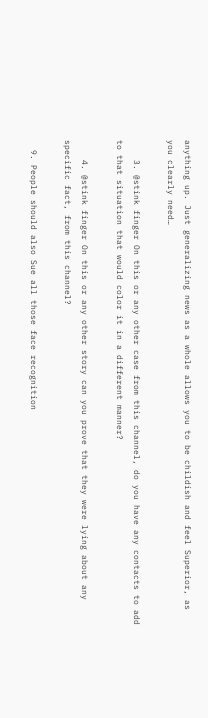anything up. Just generalizing news as a whole allows you to be childish and feel Superior, as you clearly need…

    3. @stink finger On this or any other case from this channel, do you have any contacts to add to that situation that would color it in a different manner?

    4. @stink finger On this or any other story can you prove that they were lying about any specific fact, from this channel?

  9. People should also Sue all those face recognition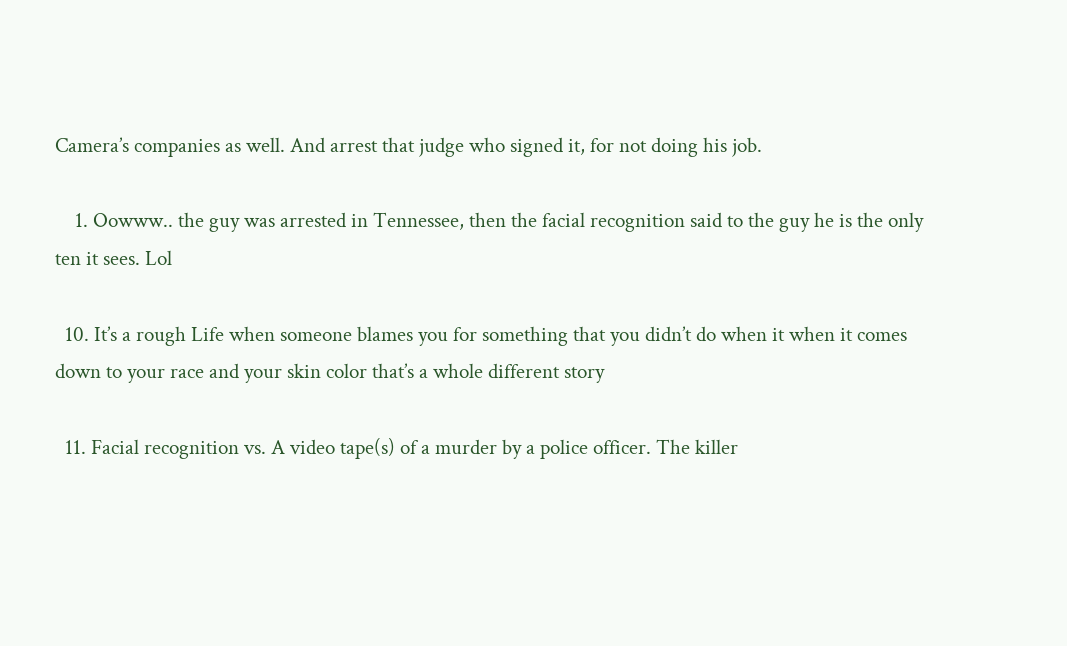Camera’s companies as well. And arrest that judge who signed it, for not doing his job.

    1. Oowww.. the guy was arrested in Tennessee, then the facial recognition said to the guy he is the only ten it sees. Lol

  10. It’s a rough Life when someone blames you for something that you didn’t do when it when it comes down to your race and your skin color that’s a whole different story

  11. Facial recognition vs. A video tape(s) of a murder by a police officer. The killer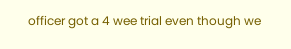officer got a 4 wee trial even though we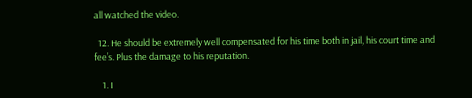all watched the video.

  12. He should be extremely well compensated for his time both in jail, his court time and fee’s. Plus the damage to his reputation.

    1. I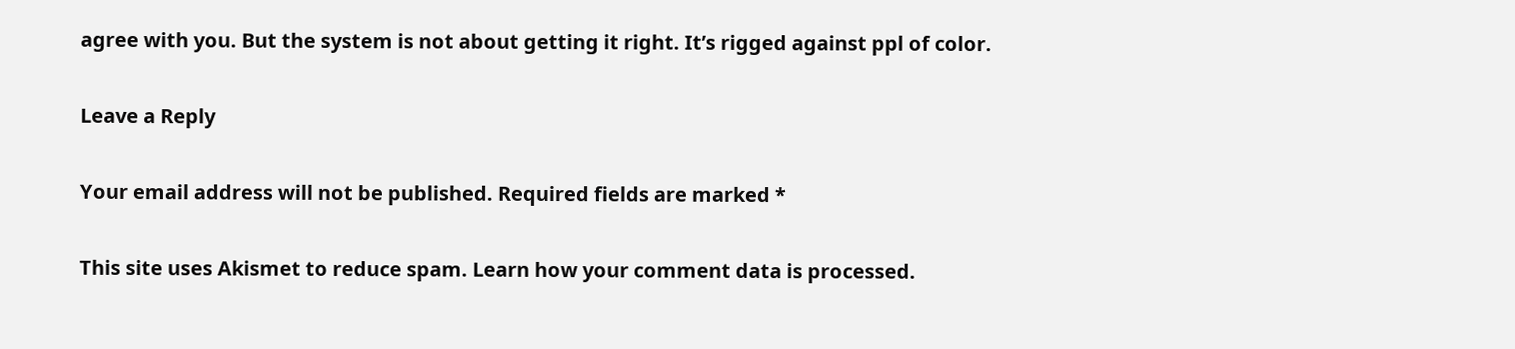agree with you. But the system is not about getting it right. It’s rigged against ppl of color.

Leave a Reply

Your email address will not be published. Required fields are marked *

This site uses Akismet to reduce spam. Learn how your comment data is processed.